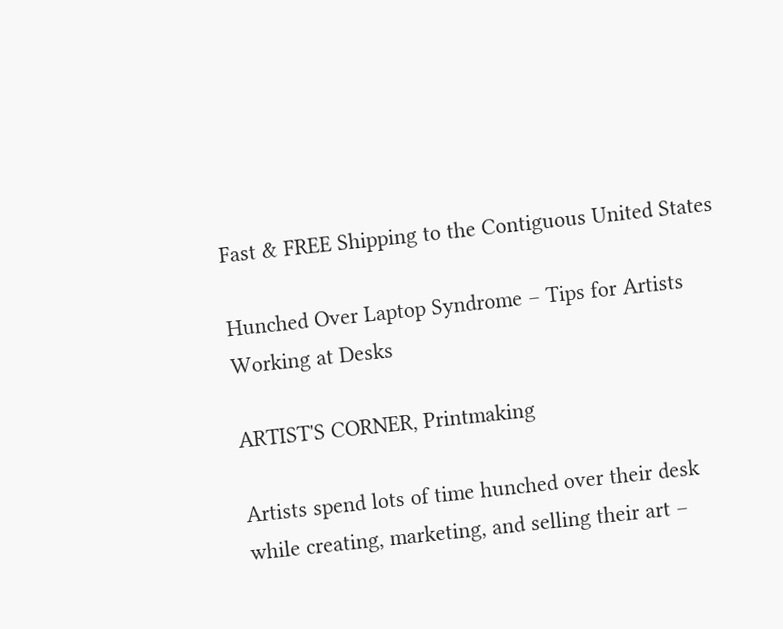Fast & FREE Shipping to the Contiguous United States

Hunched Over Laptop Syndrome – Tips for Artists Working at Desks

ARTIST'S CORNER, Printmaking

Artists spend lots of time hunched over their desk while creating, marketing, and selling their art –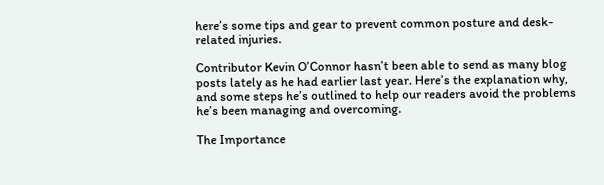here’s some tips and gear to prevent common posture and desk-related injuries.

Contributor Kevin O’Connor hasn’t been able to send as many blog posts lately as he had earlier last year. Here’s the explanation why, and some steps he’s outlined to help our readers avoid the problems he’s been managing and overcoming.

The Importance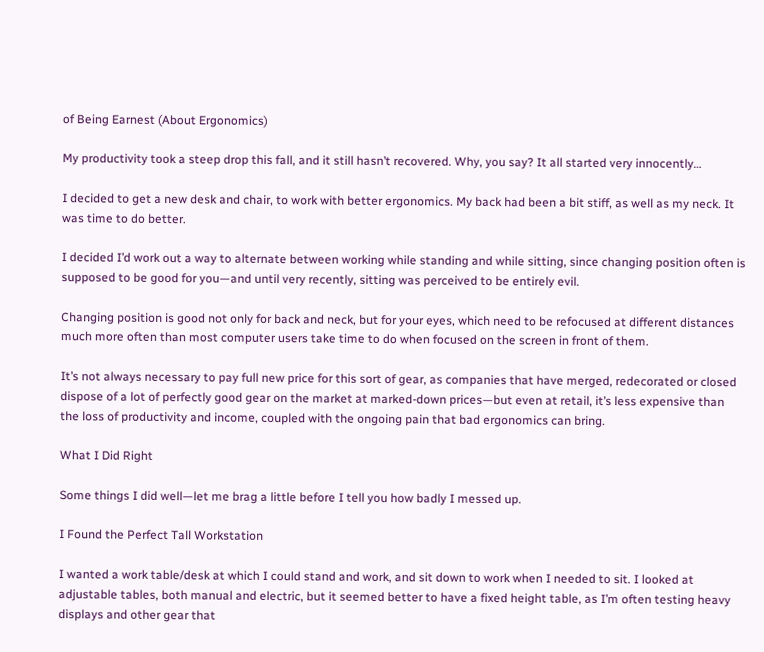of Being Earnest (About Ergonomics)

My productivity took a steep drop this fall, and it still hasn’t recovered. Why, you say? It all started very innocently…

I decided to get a new desk and chair, to work with better ergonomics. My back had been a bit stiff, as well as my neck. It was time to do better.

I decided I’d work out a way to alternate between working while standing and while sitting, since changing position often is supposed to be good for you—and until very recently, sitting was perceived to be entirely evil.

Changing position is good not only for back and neck, but for your eyes, which need to be refocused at different distances much more often than most computer users take time to do when focused on the screen in front of them.

It’s not always necessary to pay full new price for this sort of gear, as companies that have merged, redecorated or closed dispose of a lot of perfectly good gear on the market at marked-down prices—but even at retail, it’s less expensive than the loss of productivity and income, coupled with the ongoing pain that bad ergonomics can bring.

What I Did Right

Some things I did well—let me brag a little before I tell you how badly I messed up.

I Found the Perfect Tall Workstation

I wanted a work table/desk at which I could stand and work, and sit down to work when I needed to sit. I looked at adjustable tables, both manual and electric, but it seemed better to have a fixed height table, as I’m often testing heavy displays and other gear that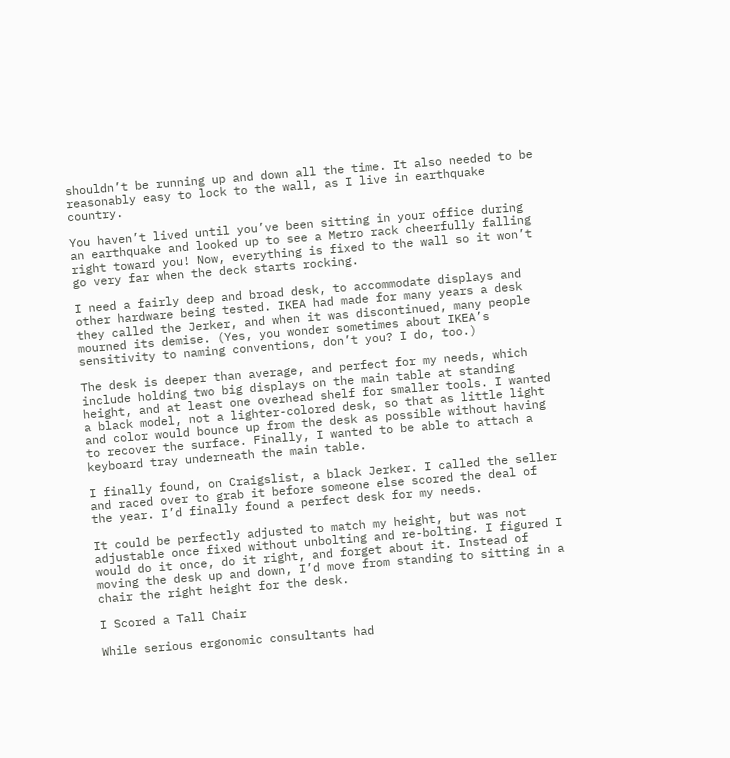shouldn’t be running up and down all the time. It also needed to be reasonably easy to lock to the wall, as I live in earthquake country.

You haven’t lived until you’ve been sitting in your office during an earthquake and looked up to see a Metro rack cheerfully falling right toward you! Now, everything is fixed to the wall so it won’t go very far when the deck starts rocking.

I need a fairly deep and broad desk, to accommodate displays and other hardware being tested. IKEA had made for many years a desk they called the Jerker, and when it was discontinued, many people mourned its demise. (Yes, you wonder sometimes about IKEA’s sensitivity to naming conventions, don’t you? I do, too.)

The desk is deeper than average, and perfect for my needs, which include holding two big displays on the main table at standing height, and at least one overhead shelf for smaller tools. I wanted a black model, not a lighter-colored desk, so that as little light and color would bounce up from the desk as possible without having to recover the surface. Finally, I wanted to be able to attach a keyboard tray underneath the main table.

I finally found, on Craigslist, a black Jerker. I called the seller and raced over to grab it before someone else scored the deal of the year. I’d finally found a perfect desk for my needs.

It could be perfectly adjusted to match my height, but was not adjustable once fixed without unbolting and re-bolting. I figured I would do it once, do it right, and forget about it. Instead of moving the desk up and down, I’d move from standing to sitting in a chair the right height for the desk.

I Scored a Tall Chair

While serious ergonomic consultants had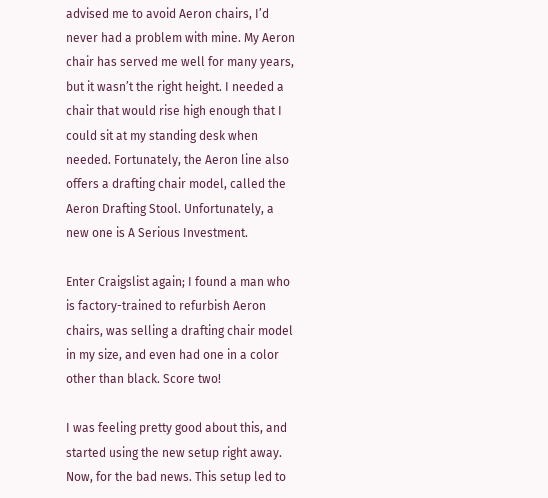advised me to avoid Aeron chairs, I’d never had a problem with mine. My Aeron chair has served me well for many years, but it wasn’t the right height. I needed a chair that would rise high enough that I could sit at my standing desk when needed. Fortunately, the Aeron line also offers a drafting chair model, called the Aeron Drafting Stool. Unfortunately, a new one is A Serious Investment.

Enter Craigslist again; I found a man who is factory-trained to refurbish Aeron chairs, was selling a drafting chair model in my size, and even had one in a color other than black. Score two!

I was feeling pretty good about this, and started using the new setup right away. Now, for the bad news. This setup led to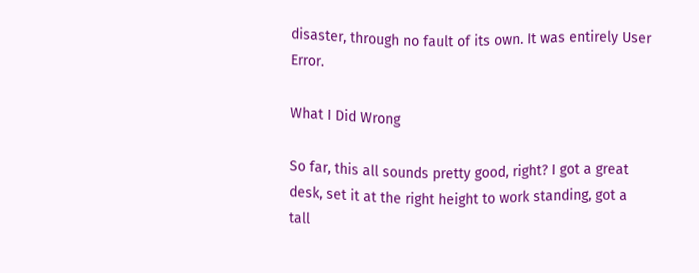disaster, through no fault of its own. It was entirely User Error.

What I Did Wrong

So far, this all sounds pretty good, right? I got a great desk, set it at the right height to work standing, got a tall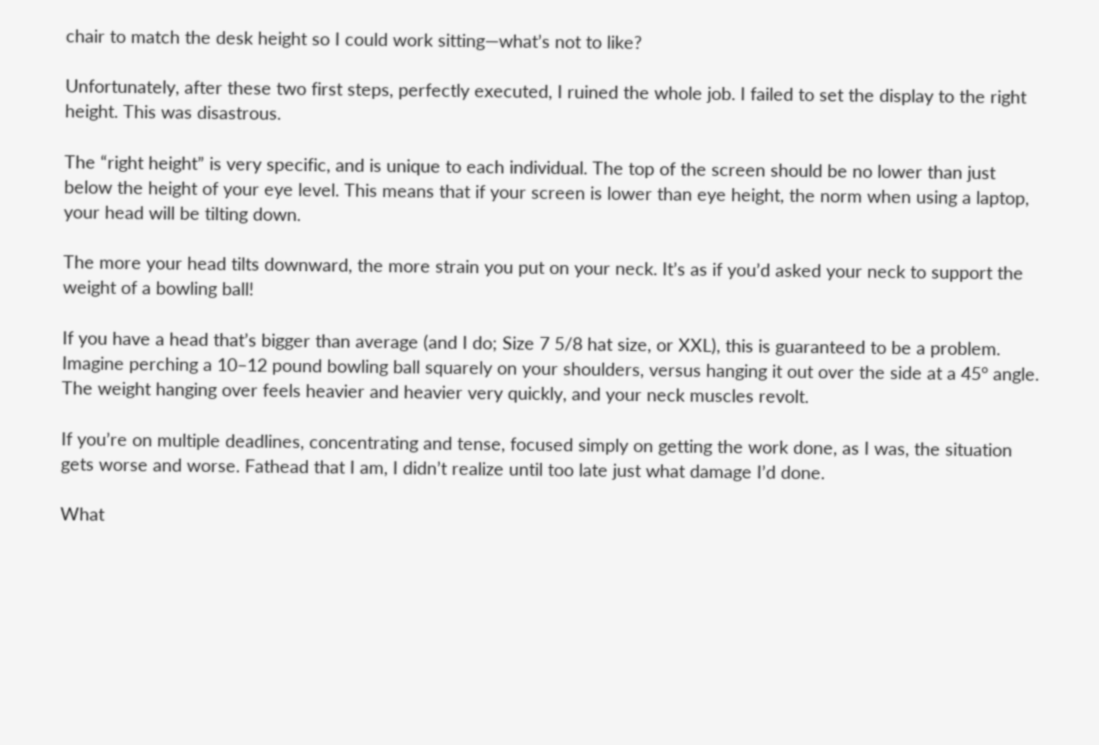chair to match the desk height so I could work sitting—what’s not to like?

Unfortunately, after these two first steps, perfectly executed, I ruined the whole job. I failed to set the display to the right height. This was disastrous.

The “right height” is very specific, and is unique to each individual. The top of the screen should be no lower than just below the height of your eye level. This means that if your screen is lower than eye height, the norm when using a laptop, your head will be tilting down.

The more your head tilts downward, the more strain you put on your neck. It’s as if you’d asked your neck to support the weight of a bowling ball!

If you have a head that’s bigger than average (and I do; Size 7 5/8 hat size, or XXL), this is guaranteed to be a problem. Imagine perching a 10–12 pound bowling ball squarely on your shoulders, versus hanging it out over the side at a 45° angle. The weight hanging over feels heavier and heavier very quickly, and your neck muscles revolt.

If you’re on multiple deadlines, concentrating and tense, focused simply on getting the work done, as I was, the situation gets worse and worse. Fathead that I am, I didn’t realize until too late just what damage I’d done.

What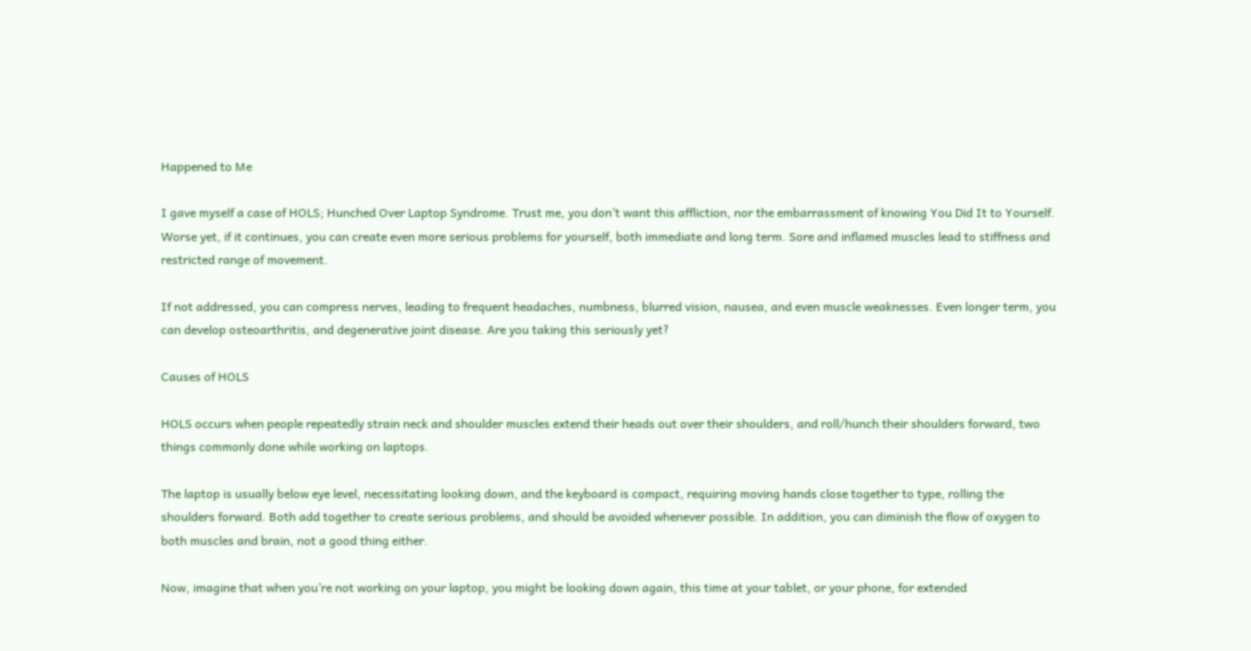Happened to Me

I gave myself a case of HOLS; Hunched Over Laptop Syndrome. Trust me, you don’t want this affliction, nor the embarrassment of knowing You Did It to Yourself. Worse yet, if it continues, you can create even more serious problems for yourself, both immediate and long term. Sore and inflamed muscles lead to stiffness and restricted range of movement.

If not addressed, you can compress nerves, leading to frequent headaches, numbness, blurred vision, nausea, and even muscle weaknesses. Even longer term, you can develop osteoarthritis, and degenerative joint disease. Are you taking this seriously yet?

Causes of HOLS

HOLS occurs when people repeatedly strain neck and shoulder muscles extend their heads out over their shoulders, and roll/hunch their shoulders forward, two things commonly done while working on laptops.

The laptop is usually below eye level, necessitating looking down, and the keyboard is compact, requiring moving hands close together to type, rolling the shoulders forward. Both add together to create serious problems, and should be avoided whenever possible. In addition, you can diminish the flow of oxygen to both muscles and brain, not a good thing either.

Now, imagine that when you’re not working on your laptop, you might be looking down again, this time at your tablet, or your phone, for extended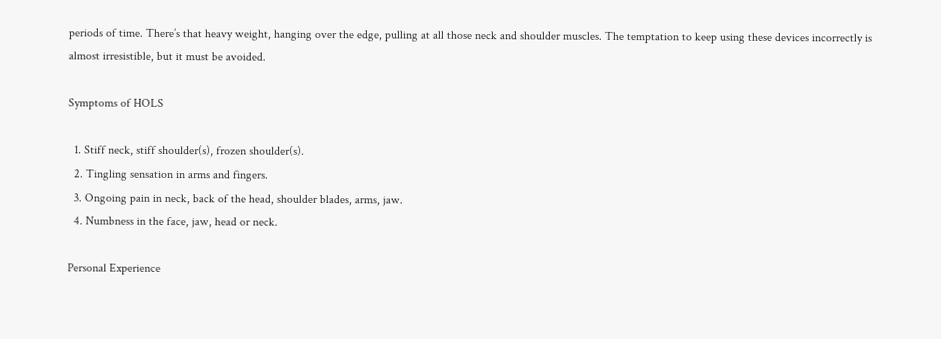periods of time. There’s that heavy weight, hanging over the edge, pulling at all those neck and shoulder muscles. The temptation to keep using these devices incorrectly is almost irresistible, but it must be avoided.

Symptoms of HOLS

  1. Stiff neck, stiff shoulder(s), frozen shoulder(s).
  2. Tingling sensation in arms and fingers.
  3. Ongoing pain in neck, back of the head, shoulder blades, arms, jaw.
  4. Numbness in the face, jaw, head or neck.

Personal Experience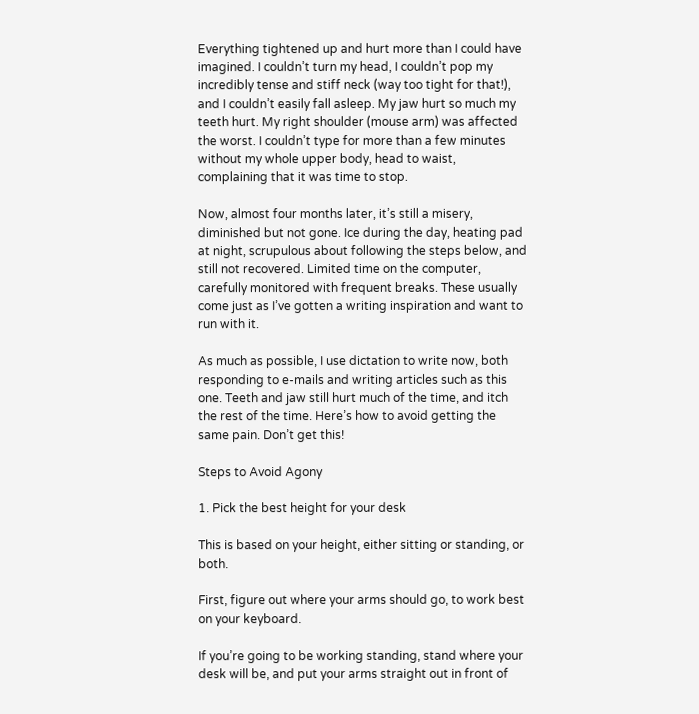Everything tightened up and hurt more than I could have imagined. I couldn’t turn my head, I couldn’t pop my incredibly tense and stiff neck (way too tight for that!), and I couldn’t easily fall asleep. My jaw hurt so much my teeth hurt. My right shoulder (mouse arm) was affected the worst. I couldn’t type for more than a few minutes without my whole upper body, head to waist, complaining that it was time to stop.

Now, almost four months later, it’s still a misery, diminished but not gone. Ice during the day, heating pad at night, scrupulous about following the steps below, and still not recovered. Limited time on the computer, carefully monitored with frequent breaks. These usually come just as I’ve gotten a writing inspiration and want to run with it.

As much as possible, I use dictation to write now, both responding to e-mails and writing articles such as this one. Teeth and jaw still hurt much of the time, and itch the rest of the time. Here’s how to avoid getting the same pain. Don’t get this!

Steps to Avoid Agony

1. Pick the best height for your desk

This is based on your height, either sitting or standing, or both.

First, figure out where your arms should go, to work best on your keyboard.

If you’re going to be working standing, stand where your desk will be, and put your arms straight out in front of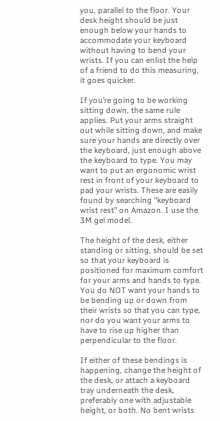you, parallel to the floor. Your desk height should be just enough below your hands to accommodate your keyboard without having to bend your wrists. If you can enlist the help of a friend to do this measuring, it goes quicker.

If you’re going to be working sitting down, the same rule applies. Put your arms straight out while sitting down, and make sure your hands are directly over the keyboard, just enough above the keyboard to type. You may want to put an ergonomic wrist rest in front of your keyboard to pad your wrists. These are easily found by searching “keyboard wrist rest” on Amazon. I use the 3M gel model.

The height of the desk, either standing or sitting, should be set so that your keyboard is positioned for maximum comfort for your arms and hands to type. You do NOT want your hands to be bending up or down from their wrists so that you can type, nor do you want your arms to have to rise up higher than perpendicular to the floor.

If either of these bendings is happening, change the height of the desk, or attach a keyboard tray underneath the desk, preferably one with adjustable height, or both. No bent wrists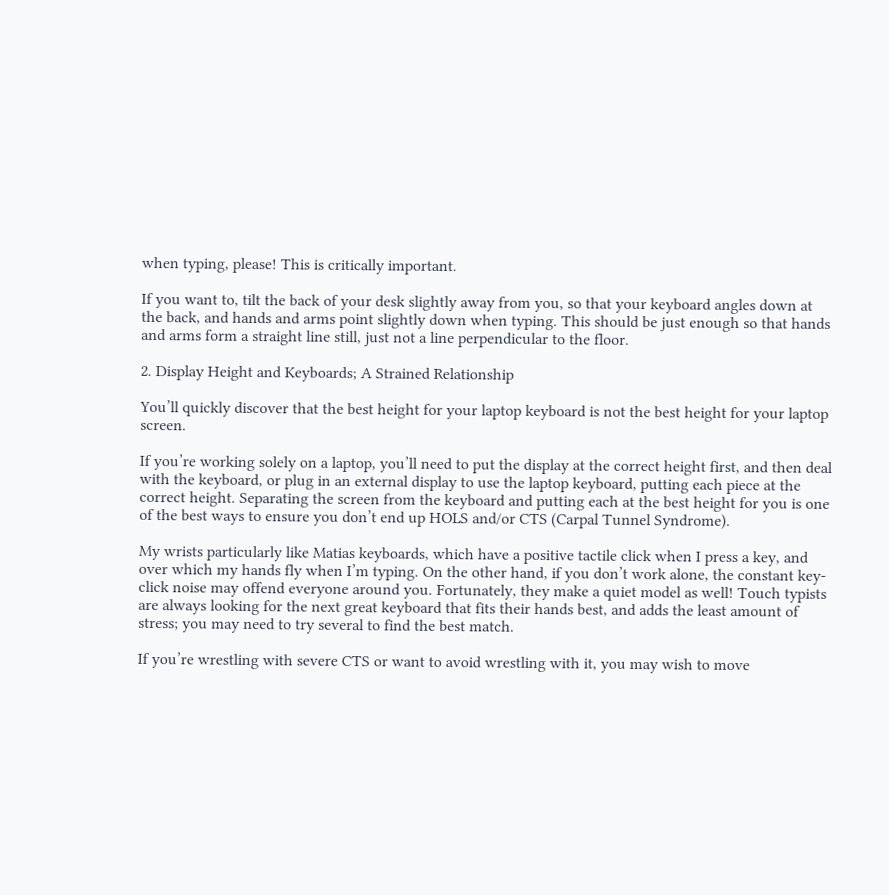when typing, please! This is critically important.

If you want to, tilt the back of your desk slightly away from you, so that your keyboard angles down at the back, and hands and arms point slightly down when typing. This should be just enough so that hands and arms form a straight line still, just not a line perpendicular to the floor.

2. Display Height and Keyboards; A Strained Relationship

You’ll quickly discover that the best height for your laptop keyboard is not the best height for your laptop screen.

If you’re working solely on a laptop, you’ll need to put the display at the correct height first, and then deal with the keyboard, or plug in an external display to use the laptop keyboard, putting each piece at the correct height. Separating the screen from the keyboard and putting each at the best height for you is one of the best ways to ensure you don’t end up HOLS and/or CTS (Carpal Tunnel Syndrome).

My wrists particularly like Matias keyboards, which have a positive tactile click when I press a key, and over which my hands fly when I’m typing. On the other hand, if you don’t work alone, the constant key-click noise may offend everyone around you. Fortunately, they make a quiet model as well! Touch typists are always looking for the next great keyboard that fits their hands best, and adds the least amount of stress; you may need to try several to find the best match.

If you’re wrestling with severe CTS or want to avoid wrestling with it, you may wish to move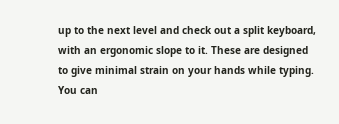up to the next level and check out a split keyboard, with an ergonomic slope to it. These are designed to give minimal strain on your hands while typing. You can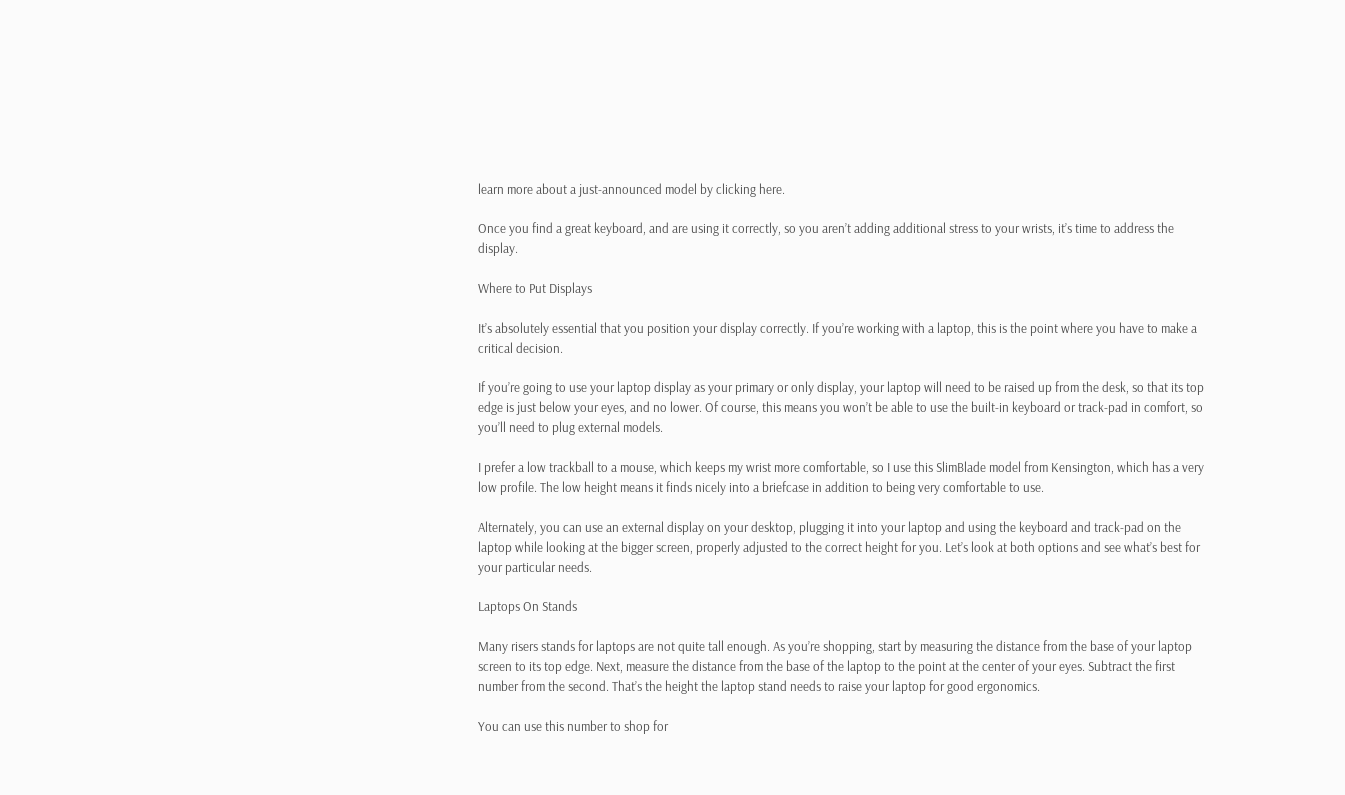learn more about a just-announced model by clicking here.

Once you find a great keyboard, and are using it correctly, so you aren’t adding additional stress to your wrists, it’s time to address the display.

Where to Put Displays

It’s absolutely essential that you position your display correctly. If you’re working with a laptop, this is the point where you have to make a critical decision.

If you’re going to use your laptop display as your primary or only display, your laptop will need to be raised up from the desk, so that its top edge is just below your eyes, and no lower. Of course, this means you won’t be able to use the built-in keyboard or track-pad in comfort, so you’ll need to plug external models.

I prefer a low trackball to a mouse, which keeps my wrist more comfortable, so I use this SlimBlade model from Kensington, which has a very low profile. The low height means it finds nicely into a briefcase in addition to being very comfortable to use.

Alternately, you can use an external display on your desktop, plugging it into your laptop and using the keyboard and track-pad on the laptop while looking at the bigger screen, properly adjusted to the correct height for you. Let’s look at both options and see what’s best for your particular needs.

Laptops On Stands

Many risers stands for laptops are not quite tall enough. As you’re shopping, start by measuring the distance from the base of your laptop screen to its top edge. Next, measure the distance from the base of the laptop to the point at the center of your eyes. Subtract the first number from the second. That’s the height the laptop stand needs to raise your laptop for good ergonomics.

You can use this number to shop for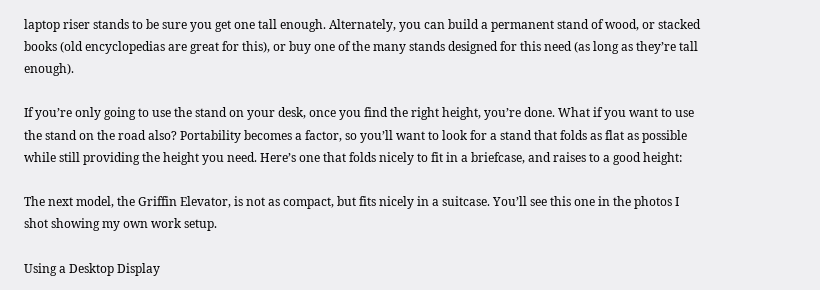laptop riser stands to be sure you get one tall enough. Alternately, you can build a permanent stand of wood, or stacked books (old encyclopedias are great for this), or buy one of the many stands designed for this need (as long as they’re tall enough).

If you’re only going to use the stand on your desk, once you find the right height, you’re done. What if you want to use the stand on the road also? Portability becomes a factor, so you’ll want to look for a stand that folds as flat as possible while still providing the height you need. Here’s one that folds nicely to fit in a briefcase, and raises to a good height:

The next model, the Griffin Elevator, is not as compact, but fits nicely in a suitcase. You’ll see this one in the photos I shot showing my own work setup.

Using a Desktop Display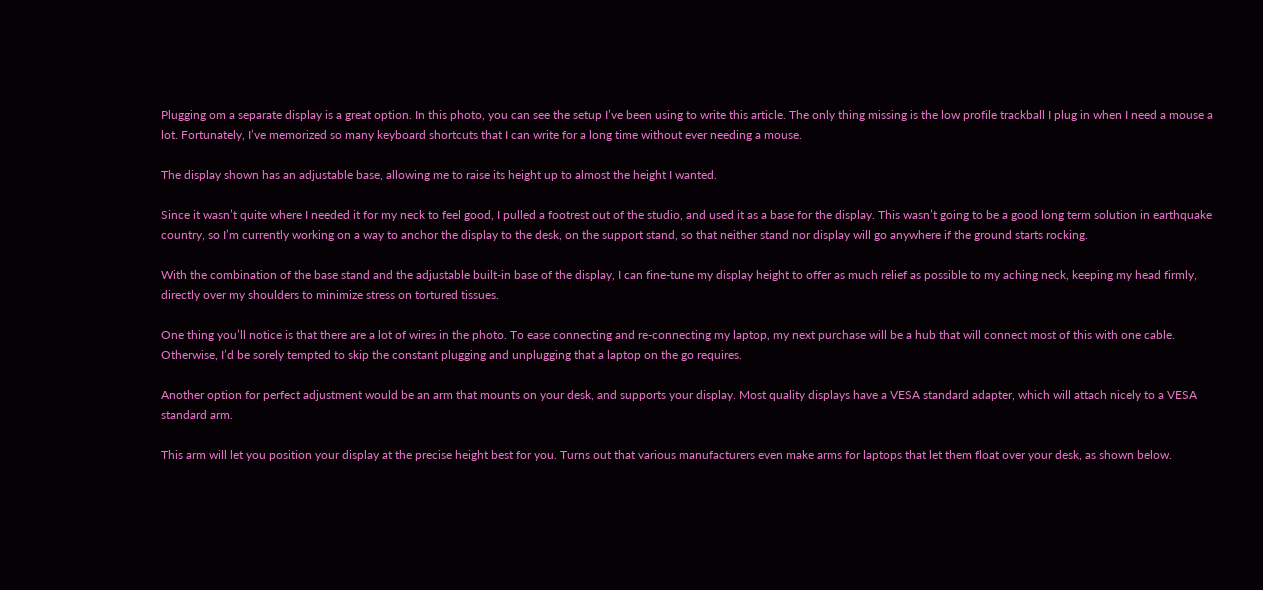Plugging om a separate display is a great option. In this photo, you can see the setup I’ve been using to write this article. The only thing missing is the low profile trackball I plug in when I need a mouse a lot. Fortunately, I’ve memorized so many keyboard shortcuts that I can write for a long time without ever needing a mouse.

The display shown has an adjustable base, allowing me to raise its height up to almost the height I wanted.

Since it wasn’t quite where I needed it for my neck to feel good, I pulled a footrest out of the studio, and used it as a base for the display. This wasn’t going to be a good long term solution in earthquake country, so I’m currently working on a way to anchor the display to the desk, on the support stand, so that neither stand nor display will go anywhere if the ground starts rocking.

With the combination of the base stand and the adjustable built-in base of the display, I can fine-tune my display height to offer as much relief as possible to my aching neck, keeping my head firmly, directly over my shoulders to minimize stress on tortured tissues.

One thing you’ll notice is that there are a lot of wires in the photo. To ease connecting and re-connecting my laptop, my next purchase will be a hub that will connect most of this with one cable. Otherwise, I’d be sorely tempted to skip the constant plugging and unplugging that a laptop on the go requires.

Another option for perfect adjustment would be an arm that mounts on your desk, and supports your display. Most quality displays have a VESA standard adapter, which will attach nicely to a VESA standard arm.

This arm will let you position your display at the precise height best for you. Turns out that various manufacturers even make arms for laptops that let them float over your desk, as shown below.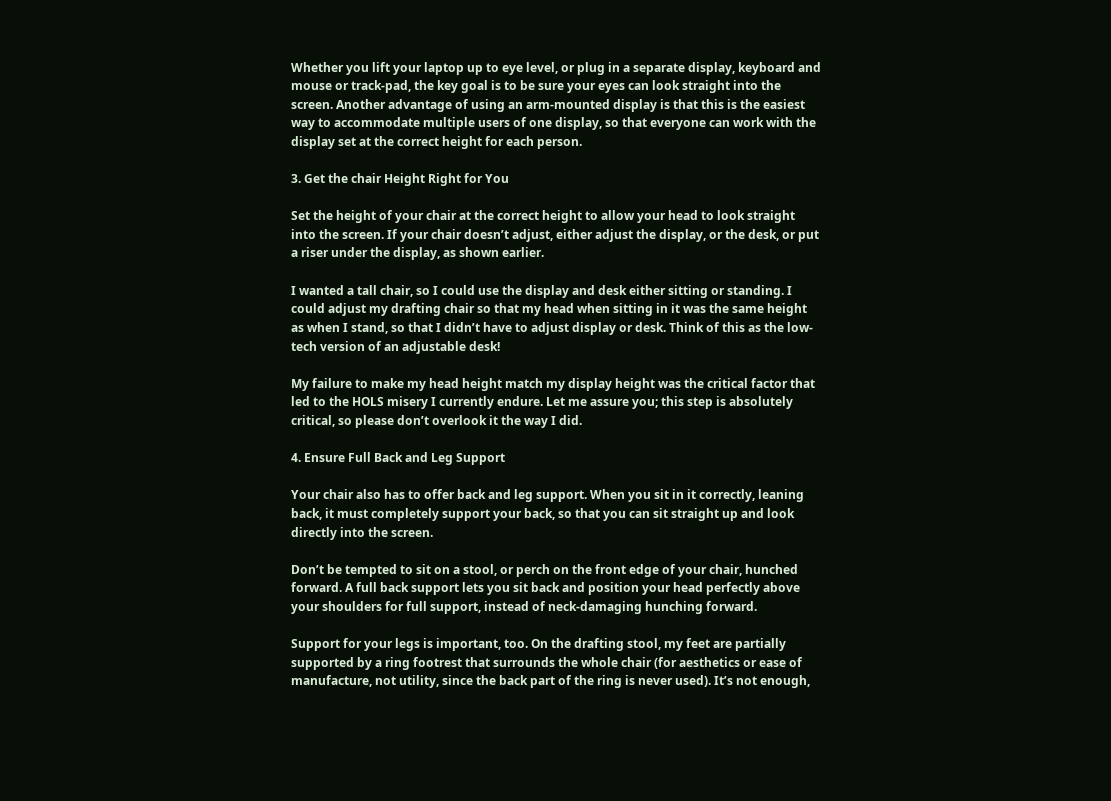Whether you lift your laptop up to eye level, or plug in a separate display, keyboard and mouse or track-pad, the key goal is to be sure your eyes can look straight into the screen. Another advantage of using an arm-mounted display is that this is the easiest way to accommodate multiple users of one display, so that everyone can work with the display set at the correct height for each person.

3. Get the chair Height Right for You

Set the height of your chair at the correct height to allow your head to look straight into the screen. If your chair doesn’t adjust, either adjust the display, or the desk, or put a riser under the display, as shown earlier.

I wanted a tall chair, so I could use the display and desk either sitting or standing. I could adjust my drafting chair so that my head when sitting in it was the same height as when I stand, so that I didn’t have to adjust display or desk. Think of this as the low-tech version of an adjustable desk!

My failure to make my head height match my display height was the critical factor that led to the HOLS misery I currently endure. Let me assure you; this step is absolutely critical, so please don’t overlook it the way I did.

4. Ensure Full Back and Leg Support

Your chair also has to offer back and leg support. When you sit in it correctly, leaning back, it must completely support your back, so that you can sit straight up and look directly into the screen.

Don’t be tempted to sit on a stool, or perch on the front edge of your chair, hunched forward. A full back support lets you sit back and position your head perfectly above your shoulders for full support, instead of neck-damaging hunching forward.

Support for your legs is important, too. On the drafting stool, my feet are partially supported by a ring footrest that surrounds the whole chair (for aesthetics or ease of manufacture, not utility, since the back part of the ring is never used). It’s not enough,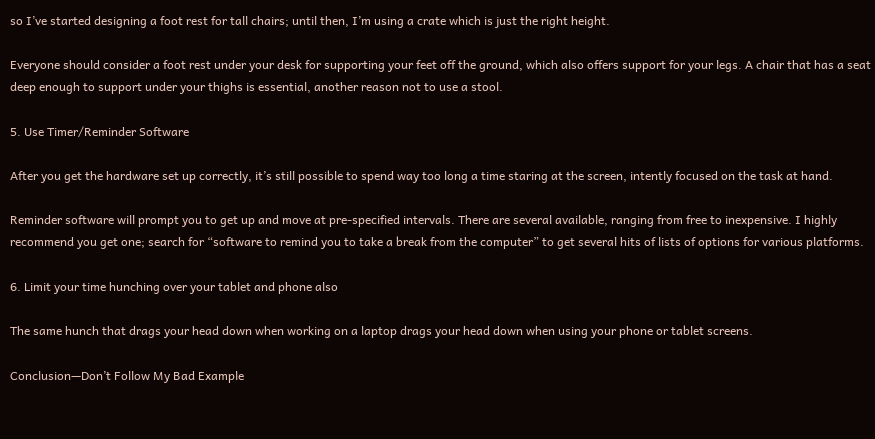so I’ve started designing a foot rest for tall chairs; until then, I’m using a crate which is just the right height.

Everyone should consider a foot rest under your desk for supporting your feet off the ground, which also offers support for your legs. A chair that has a seat deep enough to support under your thighs is essential, another reason not to use a stool.

5. Use Timer/Reminder Software

After you get the hardware set up correctly, it’s still possible to spend way too long a time staring at the screen, intently focused on the task at hand.

Reminder software will prompt you to get up and move at pre-specified intervals. There are several available, ranging from free to inexpensive. I highly recommend you get one; search for “software to remind you to take a break from the computer” to get several hits of lists of options for various platforms.

6. Limit your time hunching over your tablet and phone also

The same hunch that drags your head down when working on a laptop drags your head down when using your phone or tablet screens.

Conclusion—Don’t Follow My Bad Example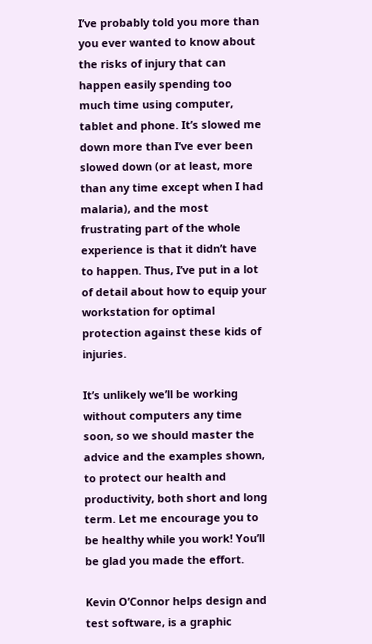I’ve probably told you more than you ever wanted to know about the risks of injury that can happen easily spending too much time using computer, tablet and phone. It’s slowed me down more than I’ve ever been slowed down (or at least, more than any time except when I had malaria), and the most frustrating part of the whole experience is that it didn’t have to happen. Thus, I’ve put in a lot of detail about how to equip your workstation for optimal protection against these kids of injuries.

It’s unlikely we’ll be working without computers any time soon, so we should master the advice and the examples shown, to protect our health and productivity, both short and long term. Let me encourage you to be healthy while you work! You’ll be glad you made the effort.

Kevin O’Connor helps design and test software, is a graphic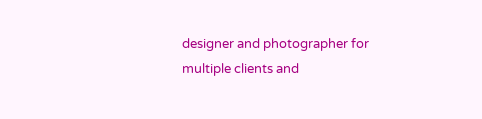designer and photographer for multiple clients and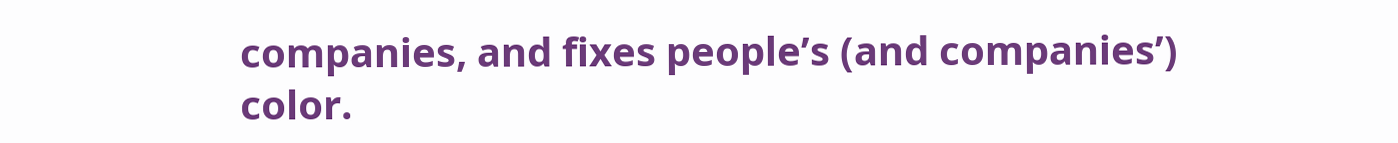companies, and fixes people’s (and companies’) color.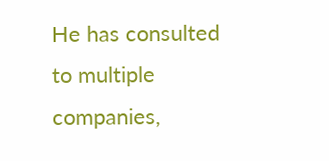He has consulted to multiple companies,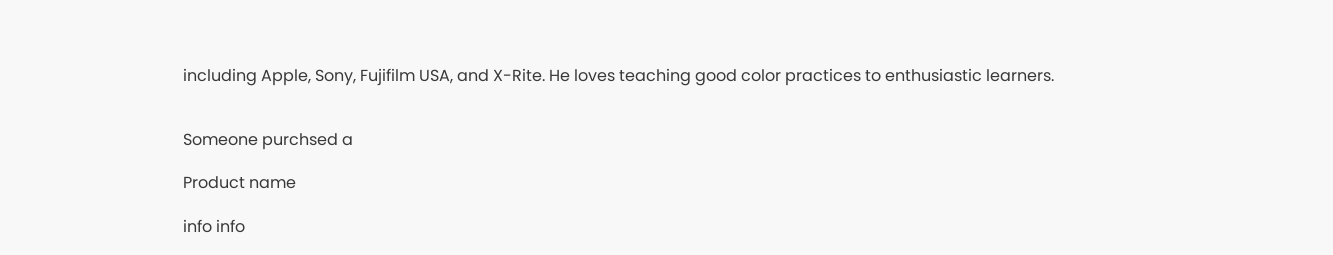including Apple, Sony, Fujifilm USA, and X-Rite. He loves teaching good color practices to enthusiastic learners.


Someone purchsed a

Product name

info info